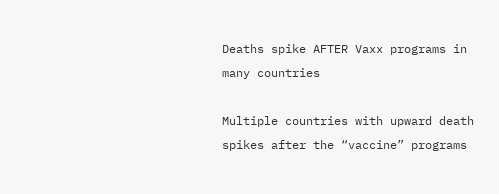Deaths spike AFTER Vaxx programs in many countries

Multiple countries with upward death spikes after the “vaccine” programs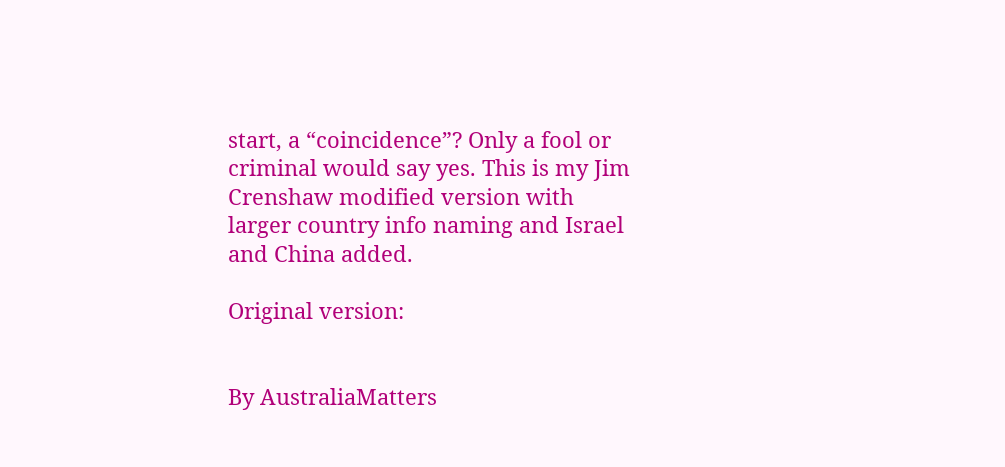start, a “coincidence”? Only a fool or criminal would say yes. This is my Jim Crenshaw modified version with larger country info naming and Israel and China added.

Original version:


By AustraliaMatters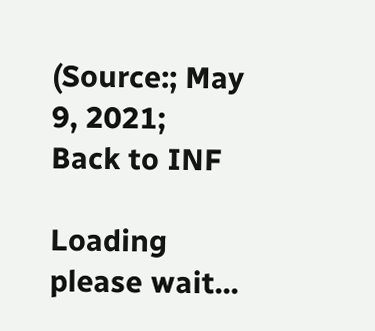(Source:; May 9, 2021;
Back to INF

Loading please wait...